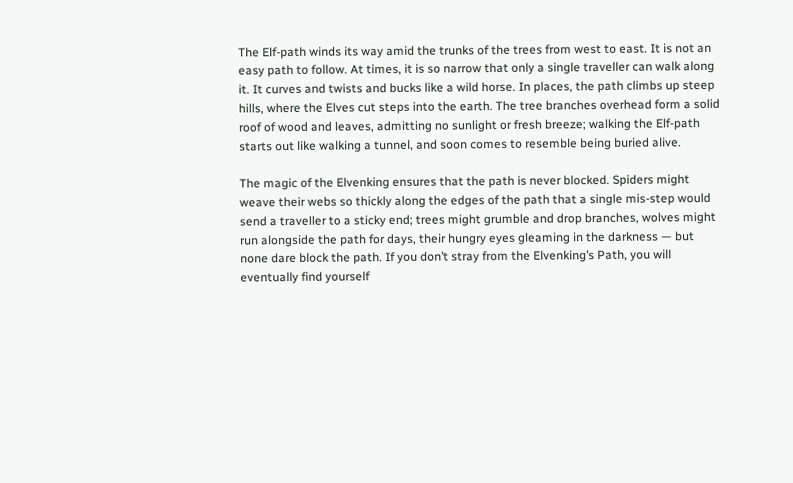The Elf-path winds its way amid the trunks of the trees from west to east. It is not an easy path to follow. At times, it is so narrow that only a single traveller can walk along it. It curves and twists and bucks like a wild horse. In places, the path climbs up steep hills, where the Elves cut steps into the earth. The tree branches overhead form a solid roof of wood and leaves, admitting no sunlight or fresh breeze; walking the Elf-path starts out like walking a tunnel, and soon comes to resemble being buried alive.

The magic of the Elvenking ensures that the path is never blocked. Spiders might weave their webs so thickly along the edges of the path that a single mis-step would send a traveller to a sticky end; trees might grumble and drop branches, wolves might run alongside the path for days, their hungry eyes gleaming in the darkness — but none dare block the path. If you don’t stray from the Elvenking’s Path, you will eventually find yourself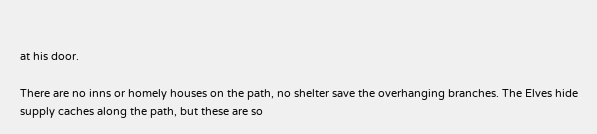at his door.

There are no inns or homely houses on the path, no shelter save the overhanging branches. The Elves hide supply caches along the path, but these are so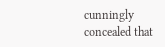cunningly concealed that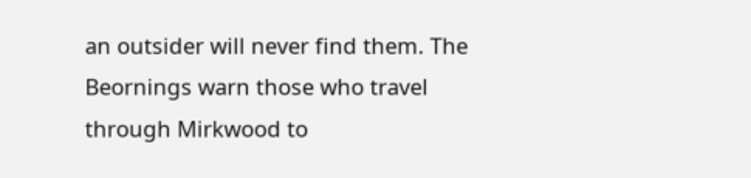an outsider will never find them. The Beornings warn those who travel through Mirkwood to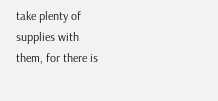take plenty of supplies with them, for there is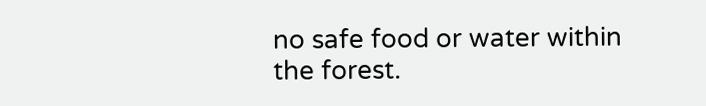no safe food or water within the forest.